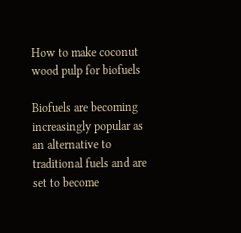How to make coconut wood pulp for biofuels

Biofuels are becoming increasingly popular as an alternative to traditional fuels and are set to become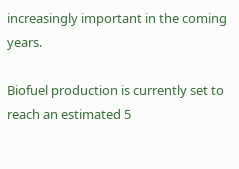increasingly important in the coming years.

Biofuel production is currently set to reach an estimated 5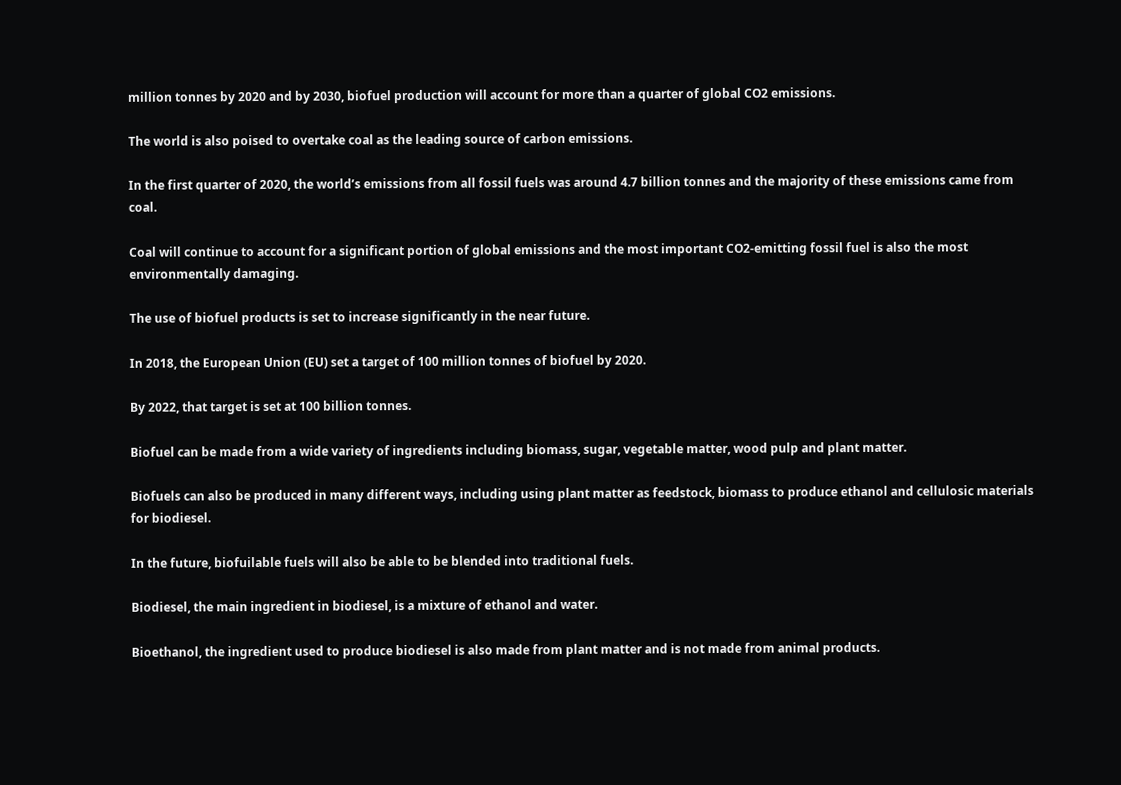million tonnes by 2020 and by 2030, biofuel production will account for more than a quarter of global CO2 emissions.

The world is also poised to overtake coal as the leading source of carbon emissions.

In the first quarter of 2020, the world’s emissions from all fossil fuels was around 4.7 billion tonnes and the majority of these emissions came from coal.

Coal will continue to account for a significant portion of global emissions and the most important CO2-emitting fossil fuel is also the most environmentally damaging.

The use of biofuel products is set to increase significantly in the near future.

In 2018, the European Union (EU) set a target of 100 million tonnes of biofuel by 2020.

By 2022, that target is set at 100 billion tonnes.

Biofuel can be made from a wide variety of ingredients including biomass, sugar, vegetable matter, wood pulp and plant matter.

Biofuels can also be produced in many different ways, including using plant matter as feedstock, biomass to produce ethanol and cellulosic materials for biodiesel.

In the future, biofuilable fuels will also be able to be blended into traditional fuels.

Biodiesel, the main ingredient in biodiesel, is a mixture of ethanol and water.

Bioethanol, the ingredient used to produce biodiesel is also made from plant matter and is not made from animal products.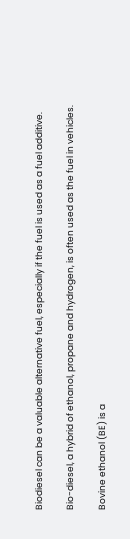Biodiesel can be a valuable alternative fuel, especially if the fuel is used as a fuel additive.

Bio-diesel, a hybrid of ethanol, propane and hydrogen, is often used as the fuel in vehicles.

Bovine ethanol (BE) is a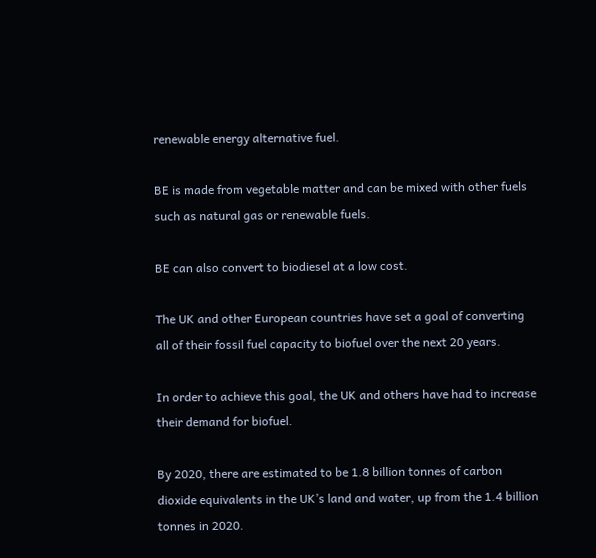renewable energy alternative fuel.

BE is made from vegetable matter and can be mixed with other fuels such as natural gas or renewable fuels.

BE can also convert to biodiesel at a low cost.

The UK and other European countries have set a goal of converting all of their fossil fuel capacity to biofuel over the next 20 years.

In order to achieve this goal, the UK and others have had to increase their demand for biofuel.

By 2020, there are estimated to be 1.8 billion tonnes of carbon dioxide equivalents in the UK’s land and water, up from the 1.4 billion tonnes in 2020.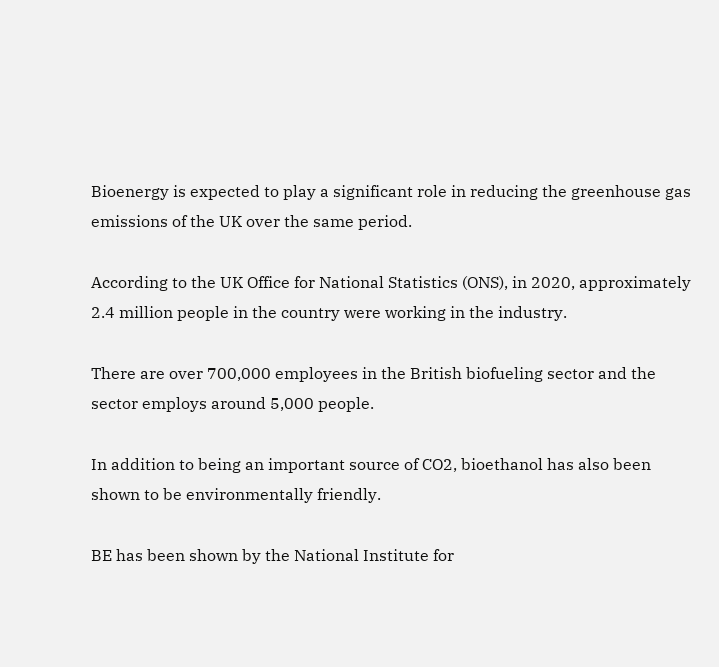Bioenergy is expected to play a significant role in reducing the greenhouse gas emissions of the UK over the same period.

According to the UK Office for National Statistics (ONS), in 2020, approximately 2.4 million people in the country were working in the industry.

There are over 700,000 employees in the British biofueling sector and the sector employs around 5,000 people.

In addition to being an important source of CO2, bioethanol has also been shown to be environmentally friendly.

BE has been shown by the National Institute for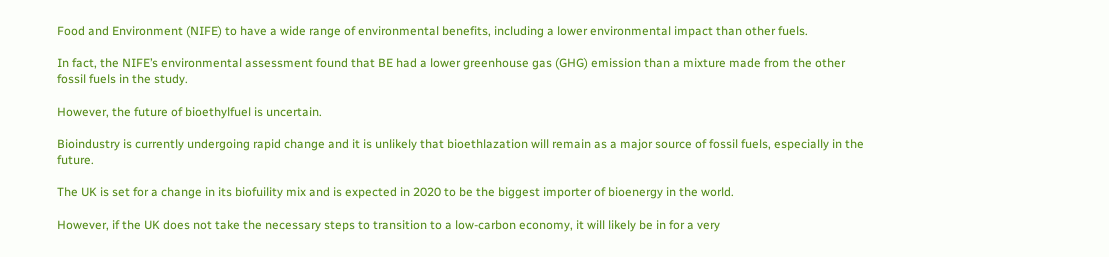Food and Environment (NIFE) to have a wide range of environmental benefits, including a lower environmental impact than other fuels.

In fact, the NIFE’s environmental assessment found that BE had a lower greenhouse gas (GHG) emission than a mixture made from the other fossil fuels in the study.

However, the future of bioethylfuel is uncertain.

Bioindustry is currently undergoing rapid change and it is unlikely that bioethlazation will remain as a major source of fossil fuels, especially in the future.

The UK is set for a change in its biofuility mix and is expected in 2020 to be the biggest importer of bioenergy in the world.

However, if the UK does not take the necessary steps to transition to a low-carbon economy, it will likely be in for a very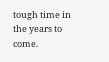tough time in the years to come.